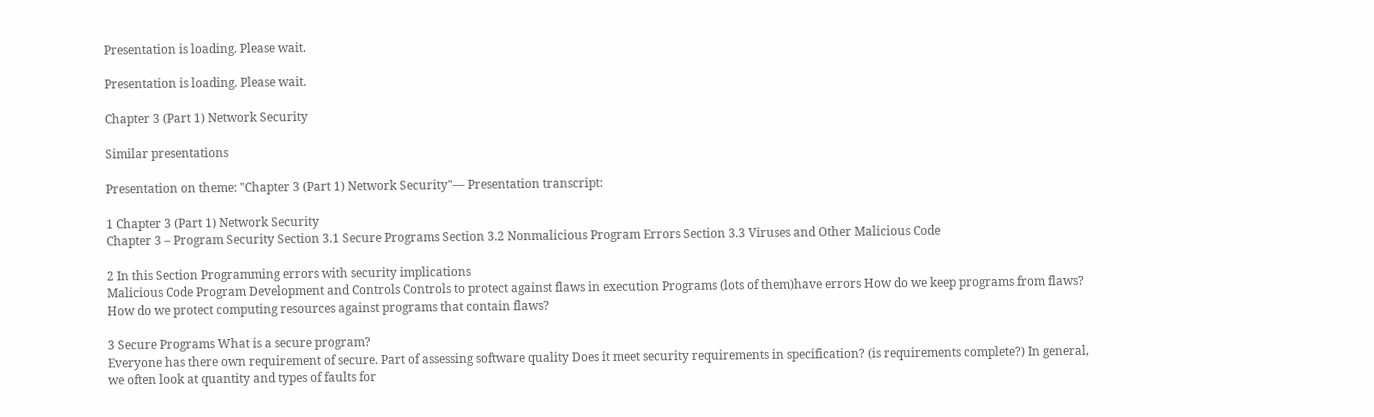Presentation is loading. Please wait.

Presentation is loading. Please wait.

Chapter 3 (Part 1) Network Security

Similar presentations

Presentation on theme: "Chapter 3 (Part 1) Network Security"— Presentation transcript:

1 Chapter 3 (Part 1) Network Security
Chapter 3 – Program Security Section 3.1 Secure Programs Section 3.2 Nonmalicious Program Errors Section 3.3 Viruses and Other Malicious Code

2 In this Section Programming errors with security implications
Malicious Code Program Development and Controls Controls to protect against flaws in execution Programs (lots of them)have errors How do we keep programs from flaws? How do we protect computing resources against programs that contain flaws?

3 Secure Programs What is a secure program?
Everyone has there own requirement of secure. Part of assessing software quality Does it meet security requirements in specification? (is requirements complete?) In general, we often look at quantity and types of faults for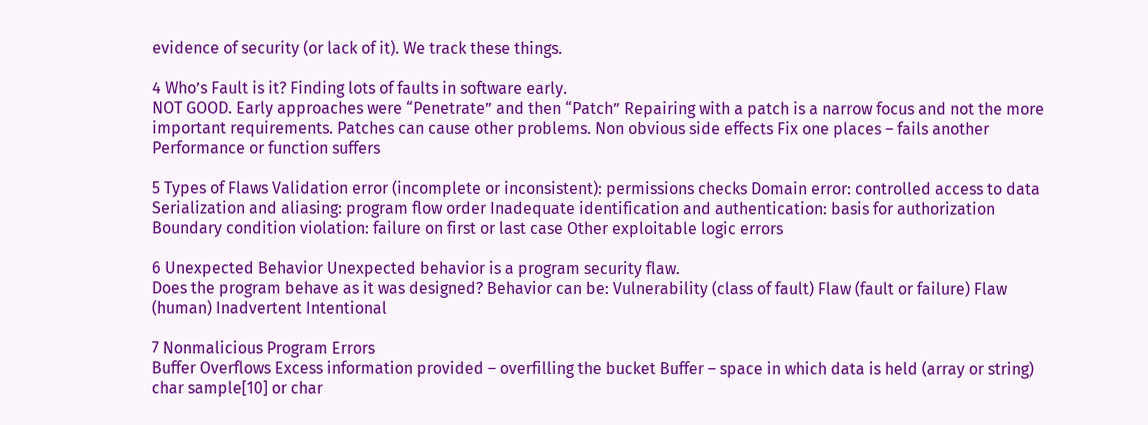evidence of security (or lack of it). We track these things.

4 Who’s Fault is it? Finding lots of faults in software early.
NOT GOOD. Early approaches were “Penetrate” and then “Patch” Repairing with a patch is a narrow focus and not the more important requirements. Patches can cause other problems. Non obvious side effects Fix one places – fails another Performance or function suffers

5 Types of Flaws Validation error (incomplete or inconsistent): permissions checks Domain error: controlled access to data Serialization and aliasing: program flow order Inadequate identification and authentication: basis for authorization Boundary condition violation: failure on first or last case Other exploitable logic errors

6 Unexpected Behavior Unexpected behavior is a program security flaw.
Does the program behave as it was designed? Behavior can be: Vulnerability (class of fault) Flaw (fault or failure) Flaw (human) Inadvertent Intentional

7 Nonmalicious Program Errors
Buffer Overflows Excess information provided – overfilling the bucket Buffer – space in which data is held (array or string) char sample[10] or char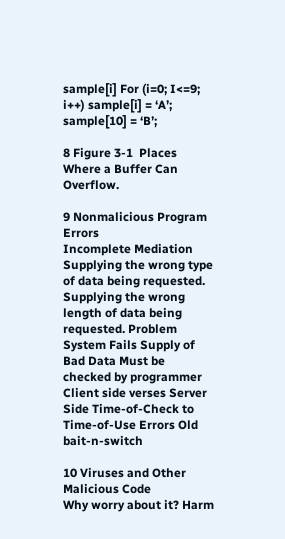sample[i] For (i=0; I<=9; i++) sample[i] = ‘A’; sample[10] = ‘B’;

8 Figure 3-1  Places Where a Buffer Can Overflow.

9 Nonmalicious Program Errors
Incomplete Mediation Supplying the wrong type of data being requested. Supplying the wrong length of data being requested. Problem System Fails Supply of Bad Data Must be checked by programmer Client side verses Server Side Time-of-Check to Time-of-Use Errors Old bait-n-switch

10 Viruses and Other Malicious Code
Why worry about it? Harm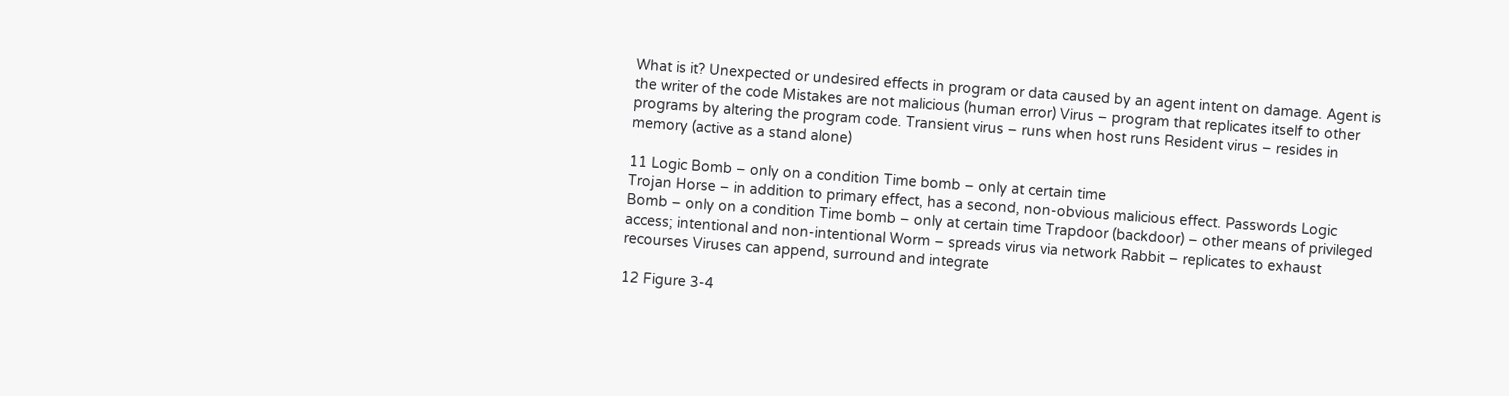What is it? Unexpected or undesired effects in program or data caused by an agent intent on damage. Agent is the writer of the code Mistakes are not malicious (human error) Virus – program that replicates itself to other programs by altering the program code. Transient virus – runs when host runs Resident virus – resides in memory (active as a stand alone)

11 Logic Bomb – only on a condition Time bomb – only at certain time
Trojan Horse – in addition to primary effect, has a second, non-obvious malicious effect. Passwords Logic Bomb – only on a condition Time bomb – only at certain time Trapdoor (backdoor) – other means of privileged access; intentional and non-intentional Worm – spreads virus via network Rabbit – replicates to exhaust recourses Viruses can append, surround and integrate

12 Figure 3-4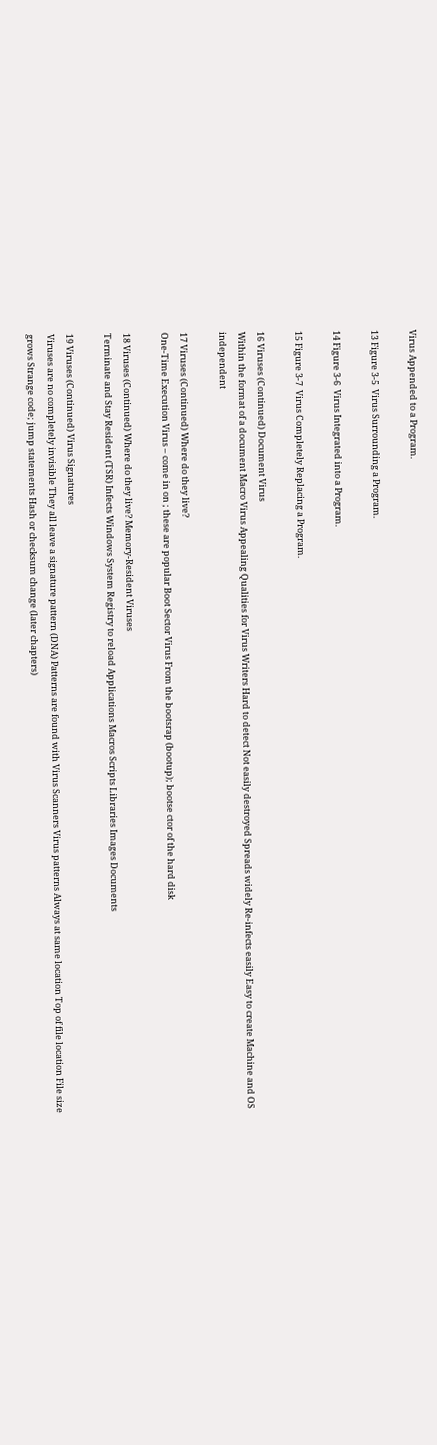Virus Appended to a Program.

13 Figure 3-5  Virus Surrounding a Program.

14 Figure 3-6  Virus Integrated into a Program.

15 Figure 3-7  Virus Completely Replacing a Program.

16 Viruses (Continued) Document Virus
Within the format of a document Macro Virus Appealing Qualities for Virus Writers Hard to detect Not easily destroyed Spreads widely Re-infects easily Easy to create Machine and OS independent

17 Viruses (Continued) Where do they live?
One-Time Execution Virus – come in on ; these are popular Boot Sector Virus From the bootsrap (bootup); bootse ctor of the hard disk

18 Viruses (Continued) Where do they live? Memory-Resident Viruses
Terminate and Stay Resident (TSR) Infects Windows System Registry to reload Applications Macros Scripts Libraries Images Documents

19 Viruses (Continued) Virus Signatures
Viruses are no completely invisible They all leave a signature pattern (DNA) Patterns are found with Virus Scanners Virus patterns Always at same location Top of file location File size grows Strange code; jump statements Hash or checksum change (later chapters)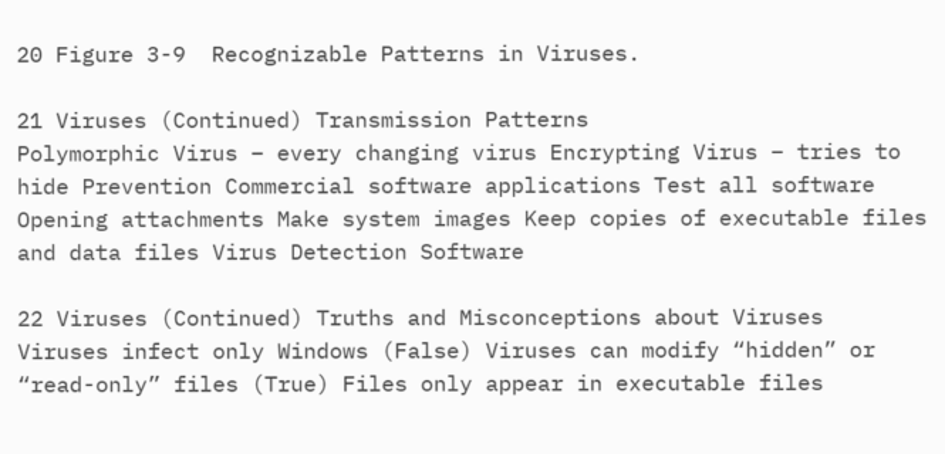20 Figure 3-9  Recognizable Patterns in Viruses.

21 Viruses (Continued) Transmission Patterns
Polymorphic Virus – every changing virus Encrypting Virus – tries to hide Prevention Commercial software applications Test all software Opening attachments Make system images Keep copies of executable files and data files Virus Detection Software

22 Viruses (Continued) Truths and Misconceptions about Viruses
Viruses infect only Windows (False) Viruses can modify “hidden” or “read-only” files (True) Files only appear in executable files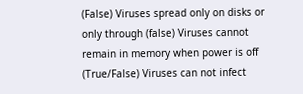(False) Viruses spread only on disks or only through (false) Viruses cannot remain in memory when power is off (True/False) Viruses can not infect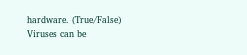hardware. (True/False) Viruses can be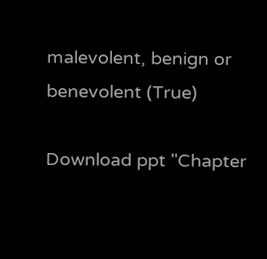malevolent, benign or benevolent (True)

Download ppt "Chapter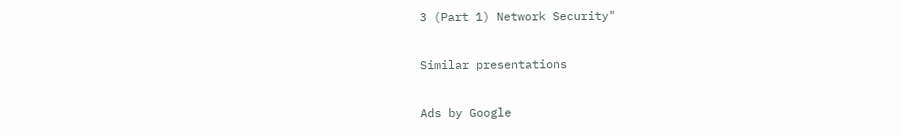3 (Part 1) Network Security"

Similar presentations

Ads by Google